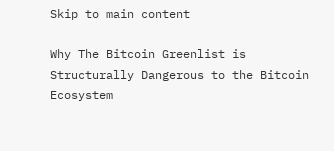Skip to main content

Why The Bitcoin Greenlist is Structurally Dangerous to the Bitcoin Ecosystem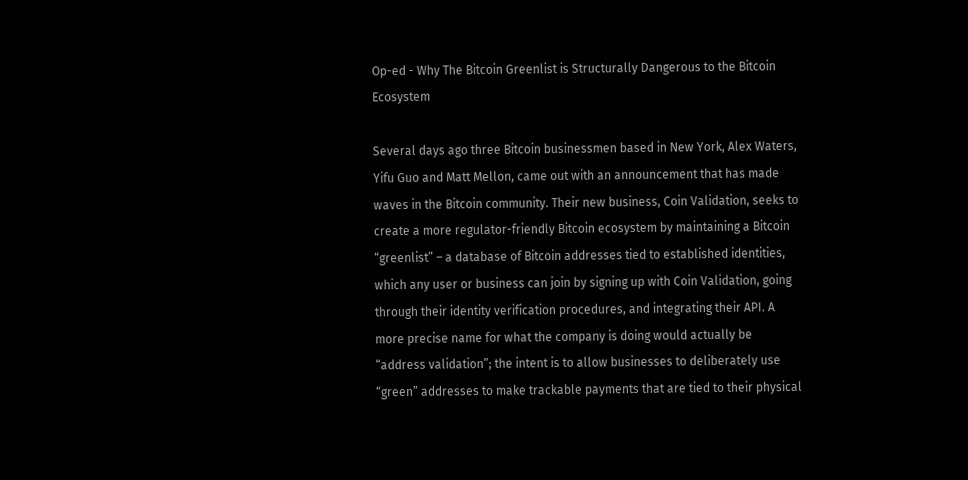Op-ed - Why The Bitcoin Greenlist is Structurally Dangerous to the Bitcoin Ecosystem

Several days ago three Bitcoin businessmen based in New York, Alex Waters, Yifu Guo and Matt Mellon, came out with an announcement that has made waves in the Bitcoin community. Their new business, Coin Validation, seeks to create a more regulator-friendly Bitcoin ecosystem by maintaining a Bitcoin “greenlist” – a database of Bitcoin addresses tied to established identities, which any user or business can join by signing up with Coin Validation, going through their identity verification procedures, and integrating their API. A more precise name for what the company is doing would actually be “address validation”; the intent is to allow businesses to deliberately use “green” addresses to make trackable payments that are tied to their physical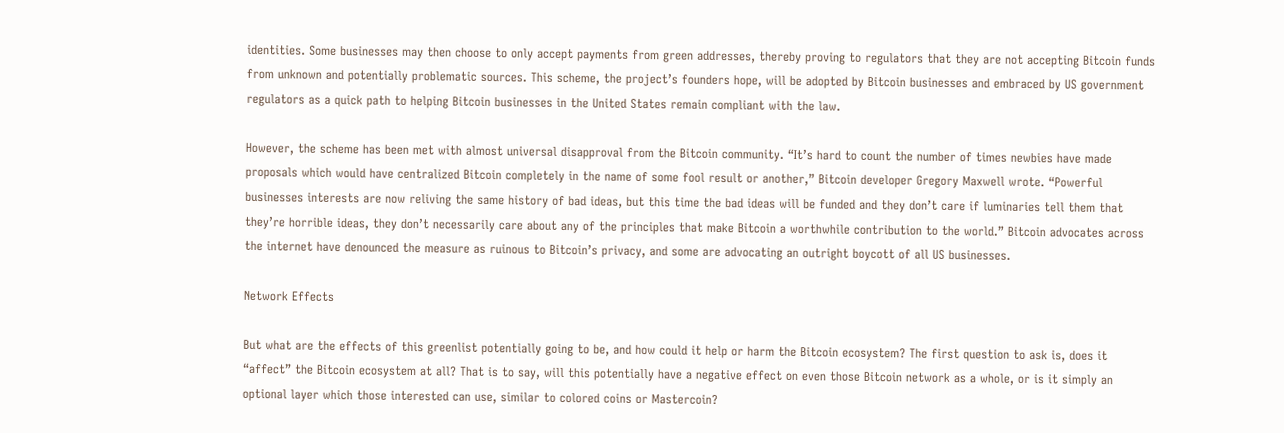identities. Some businesses may then choose to only accept payments from green addresses, thereby proving to regulators that they are not accepting Bitcoin funds from unknown and potentially problematic sources. This scheme, the project’s founders hope, will be adopted by Bitcoin businesses and embraced by US government regulators as a quick path to helping Bitcoin businesses in the United States remain compliant with the law.

However, the scheme has been met with almost universal disapproval from the Bitcoin community. “It’s hard to count the number of times newbies have made proposals which would have centralized Bitcoin completely in the name of some fool result or another,” Bitcoin developer Gregory Maxwell wrote. “Powerful businesses interests are now reliving the same history of bad ideas, but this time the bad ideas will be funded and they don’t care if luminaries tell them that they’re horrible ideas, they don’t necessarily care about any of the principles that make Bitcoin a worthwhile contribution to the world.” Bitcoin advocates across the internet have denounced the measure as ruinous to Bitcoin’s privacy, and some are advocating an outright boycott of all US businesses.

Network Effects

But what are the effects of this greenlist potentially going to be, and how could it help or harm the Bitcoin ecosystem? The first question to ask is, does it “affect” the Bitcoin ecosystem at all? That is to say, will this potentially have a negative effect on even those Bitcoin network as a whole, or is it simply an optional layer which those interested can use, similar to colored coins or Mastercoin?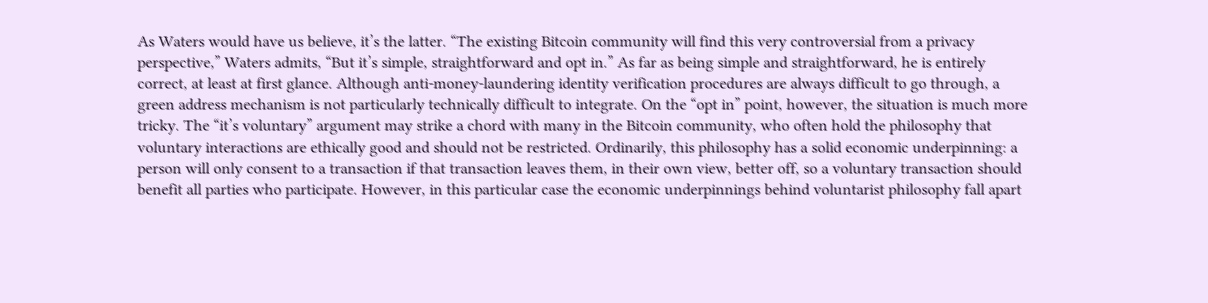As Waters would have us believe, it’s the latter. “The existing Bitcoin community will find this very controversial from a privacy perspective,” Waters admits, “But it’s simple, straightforward and opt in.” As far as being simple and straightforward, he is entirely correct, at least at first glance. Although anti-money-laundering identity verification procedures are always difficult to go through, a green address mechanism is not particularly technically difficult to integrate. On the “opt in” point, however, the situation is much more tricky. The “it’s voluntary” argument may strike a chord with many in the Bitcoin community, who often hold the philosophy that voluntary interactions are ethically good and should not be restricted. Ordinarily, this philosophy has a solid economic underpinning: a person will only consent to a transaction if that transaction leaves them, in their own view, better off, so a voluntary transaction should benefit all parties who participate. However, in this particular case the economic underpinnings behind voluntarist philosophy fall apart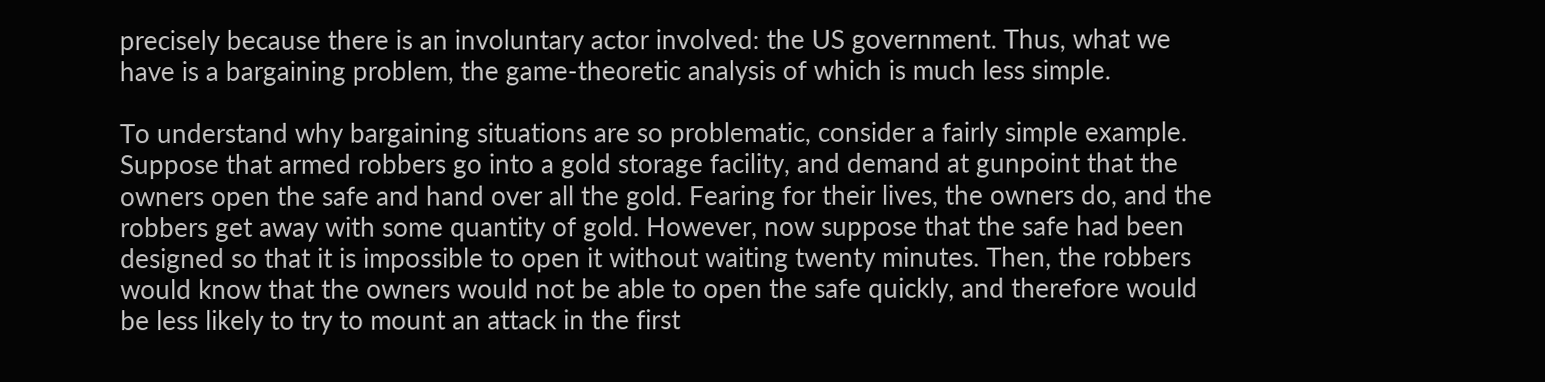precisely because there is an involuntary actor involved: the US government. Thus, what we have is a bargaining problem, the game-theoretic analysis of which is much less simple.

To understand why bargaining situations are so problematic, consider a fairly simple example. Suppose that armed robbers go into a gold storage facility, and demand at gunpoint that the owners open the safe and hand over all the gold. Fearing for their lives, the owners do, and the robbers get away with some quantity of gold. However, now suppose that the safe had been designed so that it is impossible to open it without waiting twenty minutes. Then, the robbers would know that the owners would not be able to open the safe quickly, and therefore would be less likely to try to mount an attack in the first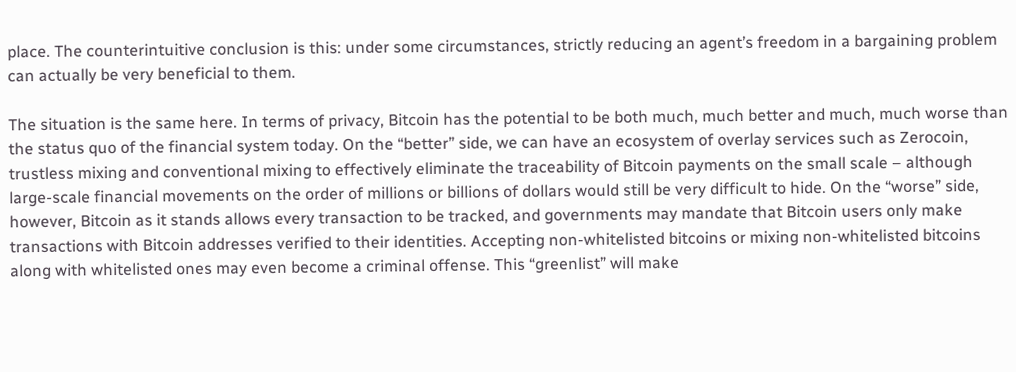place. The counterintuitive conclusion is this: under some circumstances, strictly reducing an agent’s freedom in a bargaining problem can actually be very beneficial to them.

The situation is the same here. In terms of privacy, Bitcoin has the potential to be both much, much better and much, much worse than the status quo of the financial system today. On the “better” side, we can have an ecosystem of overlay services such as Zerocoin, trustless mixing and conventional mixing to effectively eliminate the traceability of Bitcoin payments on the small scale – although large-scale financial movements on the order of millions or billions of dollars would still be very difficult to hide. On the “worse” side, however, Bitcoin as it stands allows every transaction to be tracked, and governments may mandate that Bitcoin users only make transactions with Bitcoin addresses verified to their identities. Accepting non-whitelisted bitcoins or mixing non-whitelisted bitcoins along with whitelisted ones may even become a criminal offense. This “greenlist” will make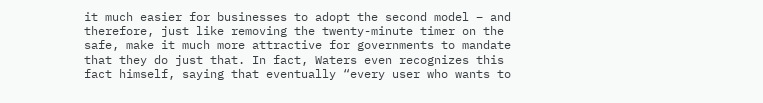it much easier for businesses to adopt the second model – and therefore, just like removing the twenty-minute timer on the safe, make it much more attractive for governments to mandate that they do just that. In fact, Waters even recognizes this fact himself, saying that eventually “every user who wants to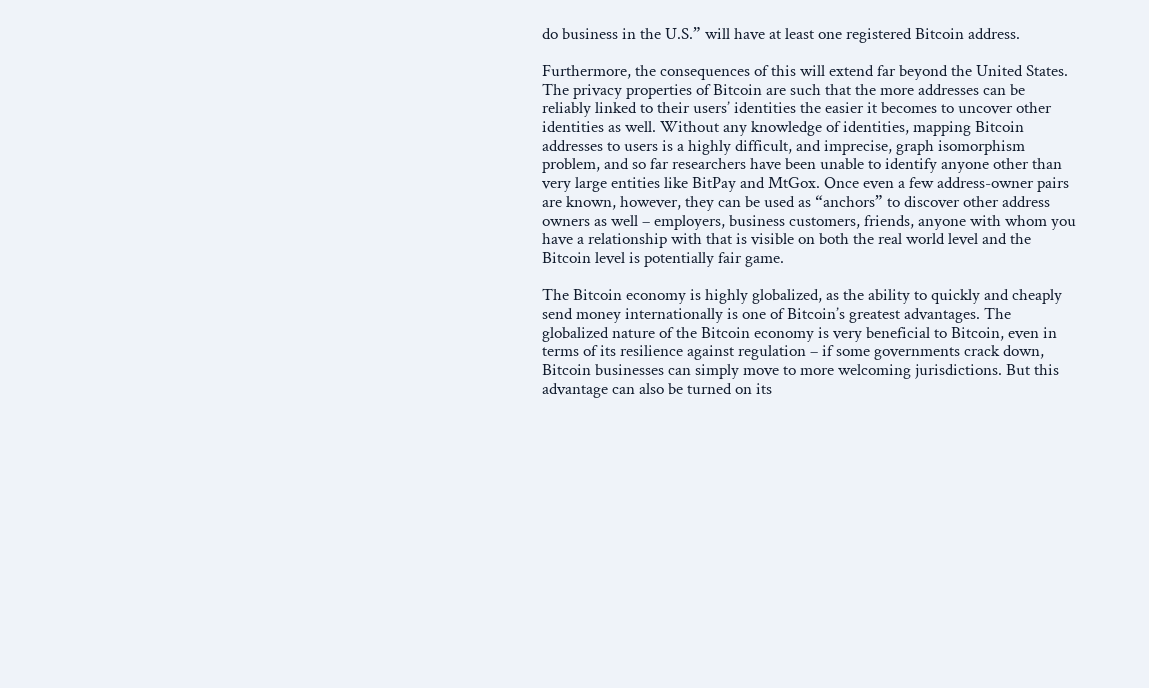do business in the U.S.” will have at least one registered Bitcoin address.

Furthermore, the consequences of this will extend far beyond the United States. The privacy properties of Bitcoin are such that the more addresses can be reliably linked to their users’ identities the easier it becomes to uncover other identities as well. Without any knowledge of identities, mapping Bitcoin addresses to users is a highly difficult, and imprecise, graph isomorphism problem, and so far researchers have been unable to identify anyone other than very large entities like BitPay and MtGox. Once even a few address-owner pairs are known, however, they can be used as “anchors” to discover other address owners as well – employers, business customers, friends, anyone with whom you have a relationship with that is visible on both the real world level and the Bitcoin level is potentially fair game.

The Bitcoin economy is highly globalized, as the ability to quickly and cheaply send money internationally is one of Bitcoin’s greatest advantages. The globalized nature of the Bitcoin economy is very beneficial to Bitcoin, even in terms of its resilience against regulation – if some governments crack down, Bitcoin businesses can simply move to more welcoming jurisdictions. But this advantage can also be turned on its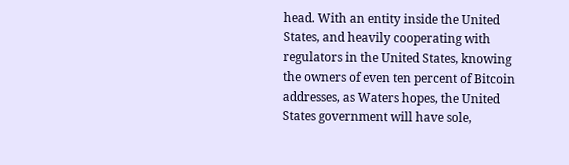head. With an entity inside the United States, and heavily cooperating with regulators in the United States, knowing the owners of even ten percent of Bitcoin addresses, as Waters hopes, the United States government will have sole,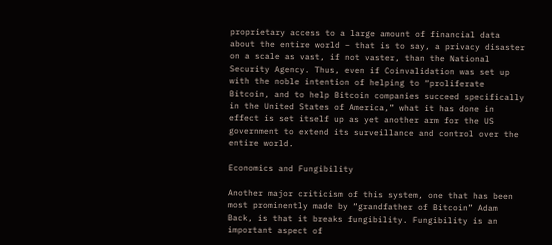proprietary access to a large amount of financial data about the entire world – that is to say, a privacy disaster on a scale as vast, if not vaster, than the National Security Agency. Thus, even if Coinvalidation was set up with the noble intention of helping to “proliferate Bitcoin, and to help Bitcoin companies succeed specifically in the United States of America,” what it has done in effect is set itself up as yet another arm for the US government to extend its surveillance and control over the entire world.

Economics and Fungibility

Another major criticism of this system, one that has been most prominently made by “grandfather of Bitcoin” Adam Back, is that it breaks fungibility. Fungibility is an important aspect of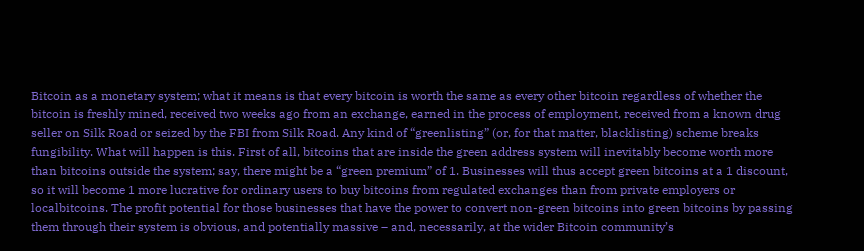Bitcoin as a monetary system; what it means is that every bitcoin is worth the same as every other bitcoin regardless of whether the bitcoin is freshly mined, received two weeks ago from an exchange, earned in the process of employment, received from a known drug seller on Silk Road or seized by the FBI from Silk Road. Any kind of “greenlisting” (or, for that matter, blacklisting) scheme breaks fungibility. What will happen is this. First of all, bitcoins that are inside the green address system will inevitably become worth more than bitcoins outside the system; say, there might be a “green premium” of 1. Businesses will thus accept green bitcoins at a 1 discount, so it will become 1 more lucrative for ordinary users to buy bitcoins from regulated exchanges than from private employers or localbitcoins. The profit potential for those businesses that have the power to convert non-green bitcoins into green bitcoins by passing them through their system is obvious, and potentially massive – and, necessarily, at the wider Bitcoin community’s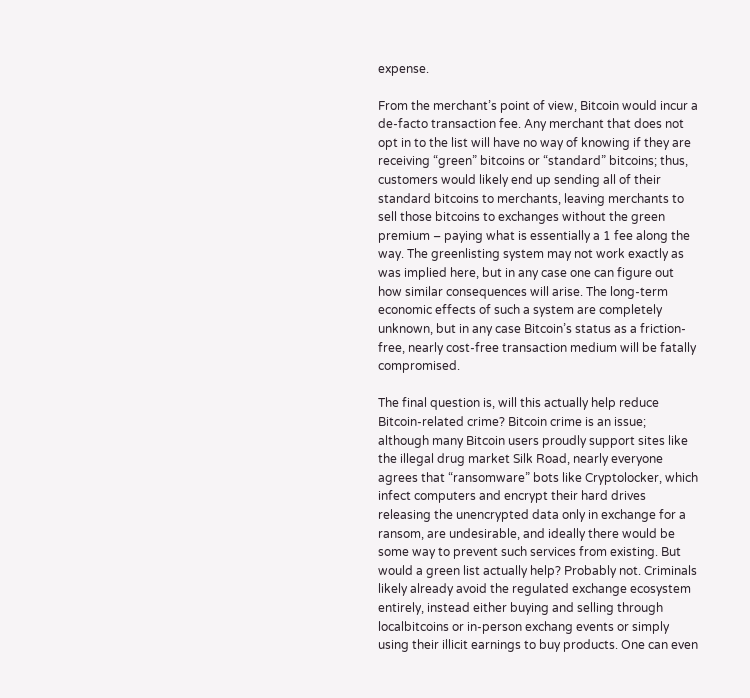expense.

From the merchant’s point of view, Bitcoin would incur a de-facto transaction fee. Any merchant that does not opt in to the list will have no way of knowing if they are receiving “green” bitcoins or “standard” bitcoins; thus, customers would likely end up sending all of their standard bitcoins to merchants, leaving merchants to sell those bitcoins to exchanges without the green premium – paying what is essentially a 1 fee along the way. The greenlisting system may not work exactly as was implied here, but in any case one can figure out how similar consequences will arise. The long-term economic effects of such a system are completely unknown, but in any case Bitcoin’s status as a friction-free, nearly cost-free transaction medium will be fatally compromised.

The final question is, will this actually help reduce Bitcoin-related crime? Bitcoin crime is an issue; although many Bitcoin users proudly support sites like the illegal drug market Silk Road, nearly everyone agrees that “ransomware” bots like Cryptolocker, which infect computers and encrypt their hard drives releasing the unencrypted data only in exchange for a ransom, are undesirable, and ideally there would be some way to prevent such services from existing. But would a green list actually help? Probably not. Criminals likely already avoid the regulated exchange ecosystem entirely, instead either buying and selling through localbitcoins or in-person exchang events or simply using their illicit earnings to buy products. One can even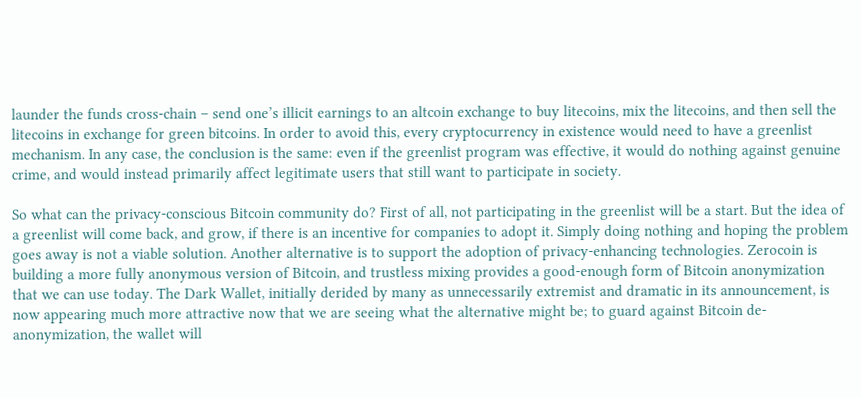launder the funds cross-chain – send one’s illicit earnings to an altcoin exchange to buy litecoins, mix the litecoins, and then sell the litecoins in exchange for green bitcoins. In order to avoid this, every cryptocurrency in existence would need to have a greenlist mechanism. In any case, the conclusion is the same: even if the greenlist program was effective, it would do nothing against genuine crime, and would instead primarily affect legitimate users that still want to participate in society.

So what can the privacy-conscious Bitcoin community do? First of all, not participating in the greenlist will be a start. But the idea of a greenlist will come back, and grow, if there is an incentive for companies to adopt it. Simply doing nothing and hoping the problem goes away is not a viable solution. Another alternative is to support the adoption of privacy-enhancing technologies. Zerocoin is building a more fully anonymous version of Bitcoin, and trustless mixing provides a good-enough form of Bitcoin anonymization that we can use today. The Dark Wallet, initially derided by many as unnecessarily extremist and dramatic in its announcement, is now appearing much more attractive now that we are seeing what the alternative might be; to guard against Bitcoin de-anonymization, the wallet will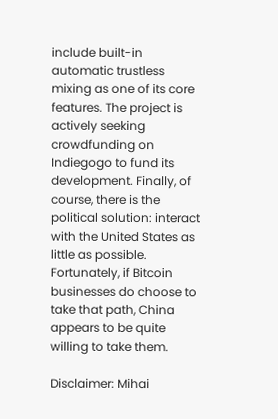include built-in automatic trustless mixing as one of its core features. The project is actively seeking crowdfunding on Indiegogo to fund its development. Finally, of course, there is the political solution: interact with the United States as little as possible. Fortunately, if Bitcoin businesses do choose to take that path, China appears to be quite willing to take them.

Disclaimer: Mihai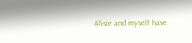Alisie and myself have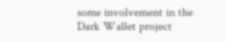some involvement in the Dark Wallet project